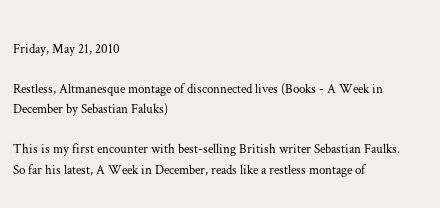Friday, May 21, 2010

Restless, Altmanesque montage of disconnected lives (Books - A Week in December by Sebastian Faluks)

This is my first encounter with best-selling British writer Sebastian Faulks. So far his latest, A Week in December, reads like a restless montage of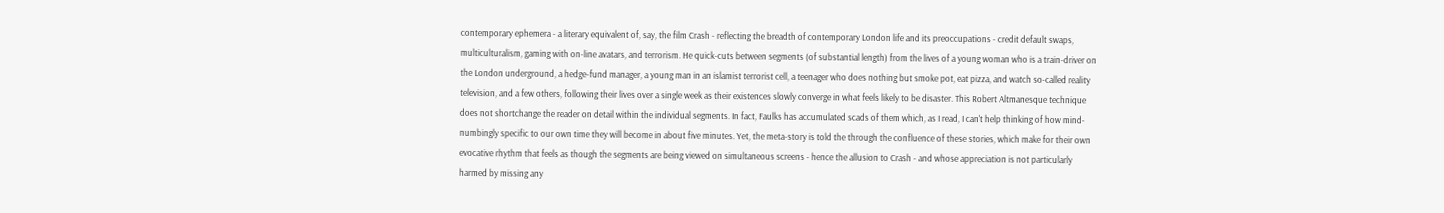contemporary ephemera - a literary equivalent of, say, the film Crash - reflecting the breadth of contemporary London life and its preoccupations - credit default swaps, multiculturalism, gaming with on-line avatars, and terrorism. He quick-cuts between segments (of substantial length) from the lives of a young woman who is a train-driver on the London underground, a hedge-fund manager, a young man in an islamist terrorist cell, a teenager who does nothing but smoke pot, eat pizza, and watch so-called reality television, and a few others, following their lives over a single week as their existences slowly converge in what feels likely to be disaster. This Robert Altmanesque technique does not shortchange the reader on detail within the individual segments. In fact, Faulks has accumulated scads of them which, as I read, I can't help thinking of how mind-numbingly specific to our own time they will become in about five minutes. Yet, the meta-story is told the through the confluence of these stories, which make for their own evocative rhythm that feels as though the segments are being viewed on simultaneous screens - hence the allusion to Crash - and whose appreciation is not particularly harmed by missing any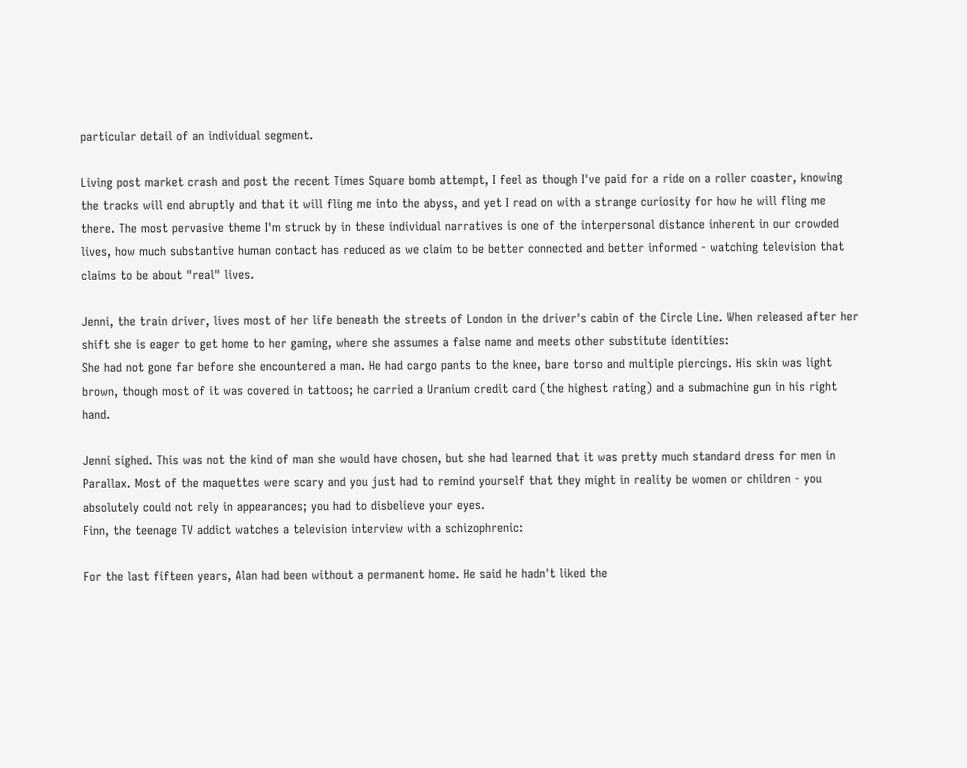particular detail of an individual segment.

Living post market crash and post the recent Times Square bomb attempt, I feel as though I've paid for a ride on a roller coaster, knowing the tracks will end abruptly and that it will fling me into the abyss, and yet I read on with a strange curiosity for how he will fling me there. The most pervasive theme I'm struck by in these individual narratives is one of the interpersonal distance inherent in our crowded lives, how much substantive human contact has reduced as we claim to be better connected and better informed - watching television that claims to be about "real" lives.

Jenni, the train driver, lives most of her life beneath the streets of London in the driver's cabin of the Circle Line. When released after her shift she is eager to get home to her gaming, where she assumes a false name and meets other substitute identities:
She had not gone far before she encountered a man. He had cargo pants to the knee, bare torso and multiple piercings. His skin was light brown, though most of it was covered in tattoos; he carried a Uranium credit card (the highest rating) and a submachine gun in his right hand.

Jenni sighed. This was not the kind of man she would have chosen, but she had learned that it was pretty much standard dress for men in Parallax. Most of the maquettes were scary and you just had to remind yourself that they might in reality be women or children - you absolutely could not rely in appearances; you had to disbelieve your eyes.
Finn, the teenage TV addict watches a television interview with a schizophrenic:

For the last fifteen years, Alan had been without a permanent home. He said he hadn't liked the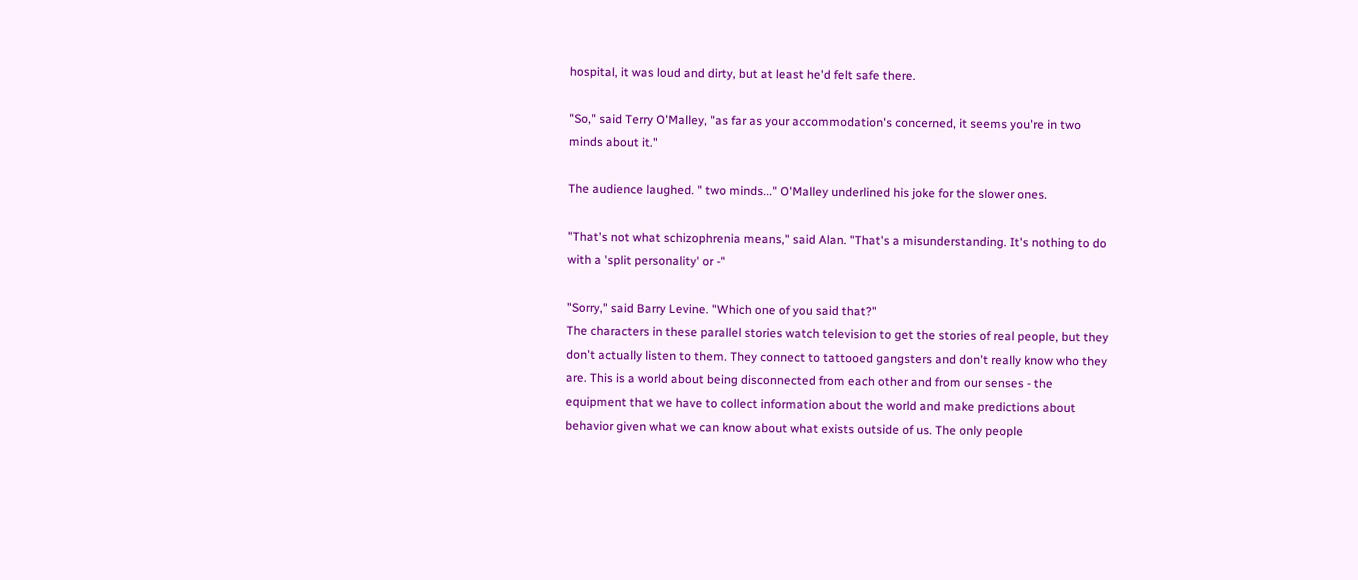hospital, it was loud and dirty, but at least he'd felt safe there.

"So," said Terry O'Malley, "as far as your accommodation's concerned, it seems you're in two minds about it."

The audience laughed. " two minds..." O'Malley underlined his joke for the slower ones.

"That's not what schizophrenia means," said Alan. "That's a misunderstanding. It's nothing to do with a 'split personality' or -"

"Sorry," said Barry Levine. "Which one of you said that?"
The characters in these parallel stories watch television to get the stories of real people, but they don't actually listen to them. They connect to tattooed gangsters and don't really know who they are. This is a world about being disconnected from each other and from our senses - the equipment that we have to collect information about the world and make predictions about behavior given what we can know about what exists outside of us. The only people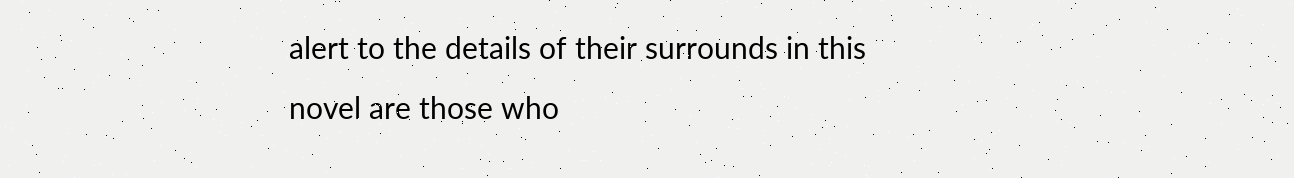alert to the details of their surrounds in this novel are those who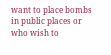want to place bombs in public places or who wish to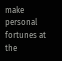make personal fortunes at the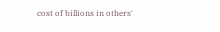cost of billions in others'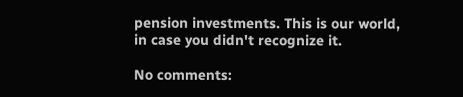pension investments. This is our world, in case you didn't recognize it.

No comments: